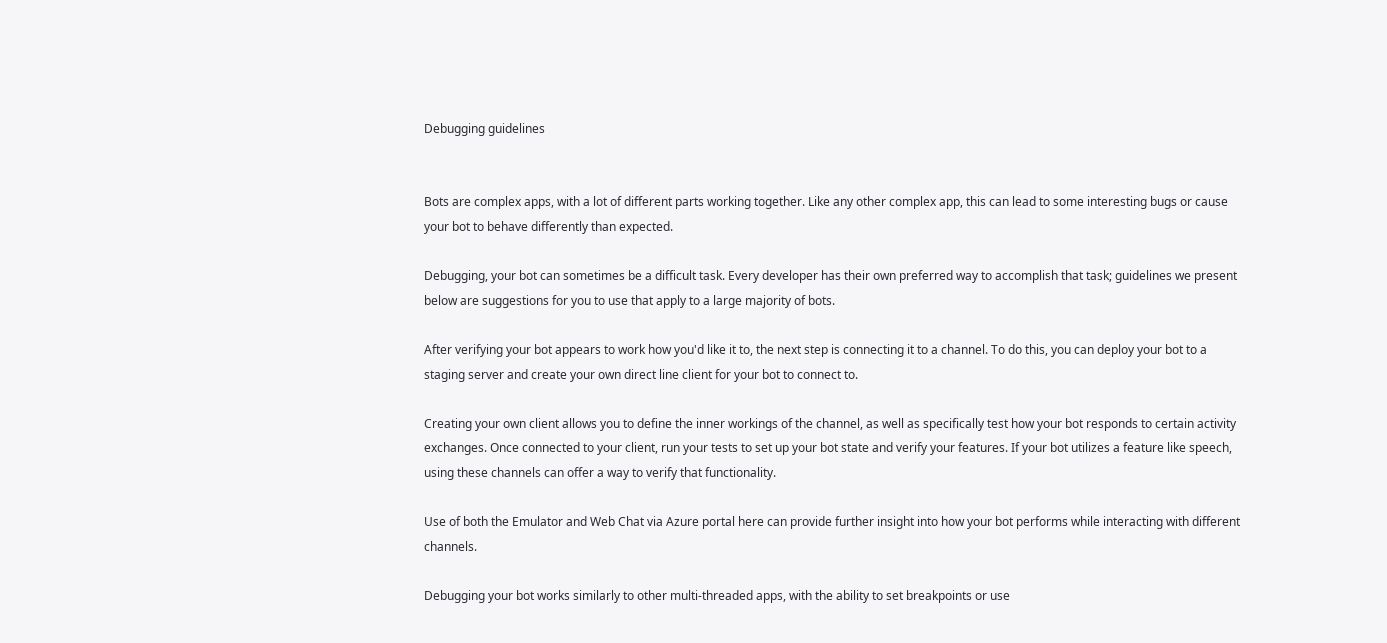Debugging guidelines


Bots are complex apps, with a lot of different parts working together. Like any other complex app, this can lead to some interesting bugs or cause your bot to behave differently than expected.

Debugging, your bot can sometimes be a difficult task. Every developer has their own preferred way to accomplish that task; guidelines we present below are suggestions for you to use that apply to a large majority of bots.

After verifying your bot appears to work how you'd like it to, the next step is connecting it to a channel. To do this, you can deploy your bot to a staging server and create your own direct line client for your bot to connect to.

Creating your own client allows you to define the inner workings of the channel, as well as specifically test how your bot responds to certain activity exchanges. Once connected to your client, run your tests to set up your bot state and verify your features. If your bot utilizes a feature like speech, using these channels can offer a way to verify that functionality.

Use of both the Emulator and Web Chat via Azure portal here can provide further insight into how your bot performs while interacting with different channels.

Debugging your bot works similarly to other multi-threaded apps, with the ability to set breakpoints or use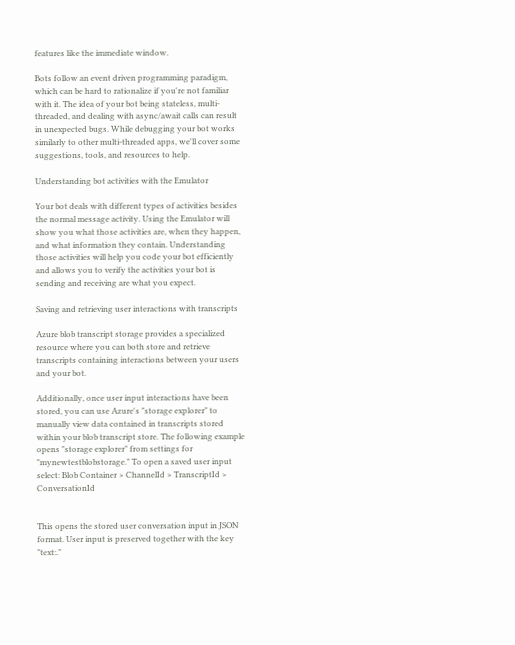features like the immediate window.

Bots follow an event driven programming paradigm, which can be hard to rationalize if you're not familiar with it. The idea of your bot being stateless, multi-threaded, and dealing with async/await calls can result in unexpected bugs. While debugging your bot works similarly to other multi-threaded apps, we'll cover some suggestions, tools, and resources to help.

Understanding bot activities with the Emulator

Your bot deals with different types of activities besides the normal message activity. Using the Emulator will show you what those activities are, when they happen, and what information they contain. Understanding those activities will help you code your bot efficiently and allows you to verify the activities your bot is sending and receiving are what you expect.

Saving and retrieving user interactions with transcripts

Azure blob transcript storage provides a specialized resource where you can both store and retrieve transcripts containing interactions between your users and your bot.

Additionally, once user input interactions have been stored, you can use Azure's "storage explorer" to manually view data contained in transcripts stored within your blob transcript store. The following example opens "storage explorer" from settings for "mynewtestblobstorage." To open a saved user input select: Blob Container > ChannelId > TranscriptId > ConversationId


This opens the stored user conversation input in JSON format. User input is preserved together with the key "text:."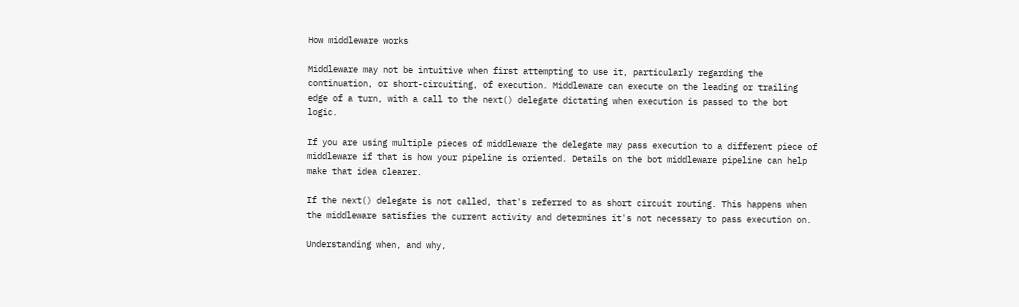How middleware works

Middleware may not be intuitive when first attempting to use it, particularly regarding the continuation, or short-circuiting, of execution. Middleware can execute on the leading or trailing edge of a turn, with a call to the next() delegate dictating when execution is passed to the bot logic.

If you are using multiple pieces of middleware the delegate may pass execution to a different piece of middleware if that is how your pipeline is oriented. Details on the bot middleware pipeline can help make that idea clearer.

If the next() delegate is not called, that's referred to as short circuit routing. This happens when the middleware satisfies the current activity and determines it's not necessary to pass execution on.

Understanding when, and why,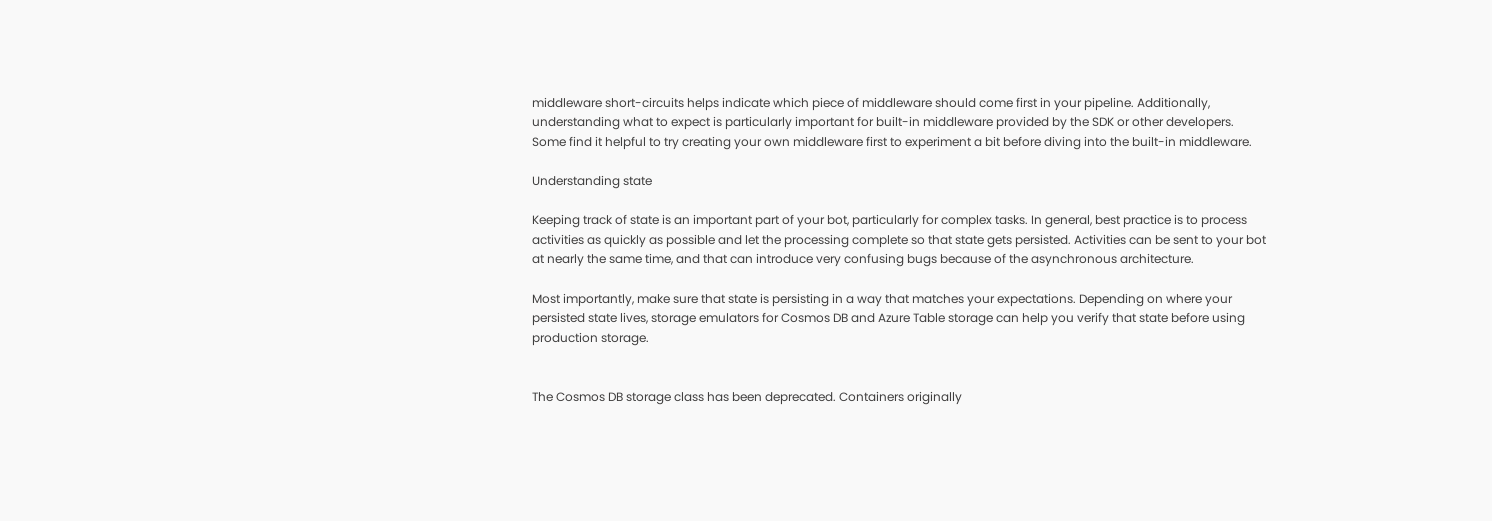middleware short-circuits helps indicate which piece of middleware should come first in your pipeline. Additionally, understanding what to expect is particularly important for built-in middleware provided by the SDK or other developers. Some find it helpful to try creating your own middleware first to experiment a bit before diving into the built-in middleware.

Understanding state

Keeping track of state is an important part of your bot, particularly for complex tasks. In general, best practice is to process activities as quickly as possible and let the processing complete so that state gets persisted. Activities can be sent to your bot at nearly the same time, and that can introduce very confusing bugs because of the asynchronous architecture.

Most importantly, make sure that state is persisting in a way that matches your expectations. Depending on where your persisted state lives, storage emulators for Cosmos DB and Azure Table storage can help you verify that state before using production storage.


The Cosmos DB storage class has been deprecated. Containers originally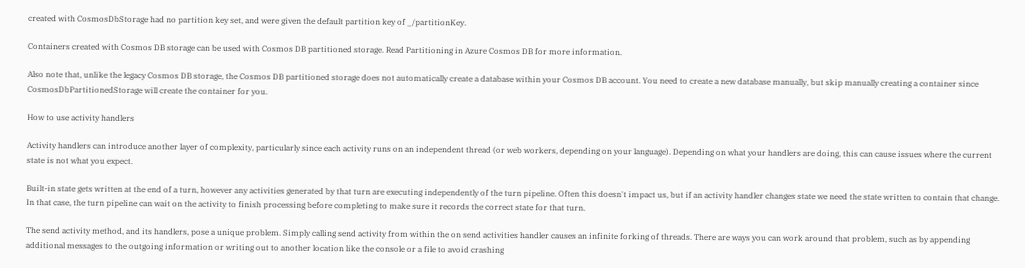created with CosmosDbStorage had no partition key set, and were given the default partition key of _/partitionKey.

Containers created with Cosmos DB storage can be used with Cosmos DB partitioned storage. Read Partitioning in Azure Cosmos DB for more information.

Also note that, unlike the legacy Cosmos DB storage, the Cosmos DB partitioned storage does not automatically create a database within your Cosmos DB account. You need to create a new database manually, but skip manually creating a container since CosmosDbPartitionedStorage will create the container for you.

How to use activity handlers

Activity handlers can introduce another layer of complexity, particularly since each activity runs on an independent thread (or web workers, depending on your language). Depending on what your handlers are doing, this can cause issues where the current state is not what you expect.

Built-in state gets written at the end of a turn, however any activities generated by that turn are executing independently of the turn pipeline. Often this doesn't impact us, but if an activity handler changes state we need the state written to contain that change. In that case, the turn pipeline can wait on the activity to finish processing before completing to make sure it records the correct state for that turn.

The send activity method, and its handlers, pose a unique problem. Simply calling send activity from within the on send activities handler causes an infinite forking of threads. There are ways you can work around that problem, such as by appending additional messages to the outgoing information or writing out to another location like the console or a file to avoid crashing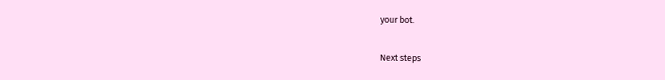your bot.

Next steps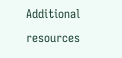Additional resources